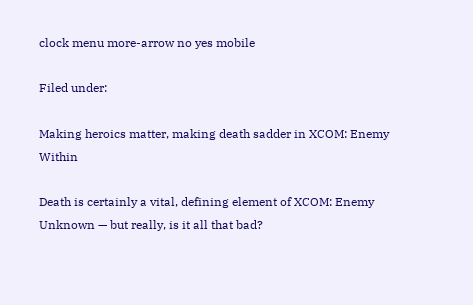clock menu more-arrow no yes mobile

Filed under:

Making heroics matter, making death sadder in XCOM: Enemy Within

Death is certainly a vital, defining element of XCOM: Enemy Unknown — but really, is it all that bad?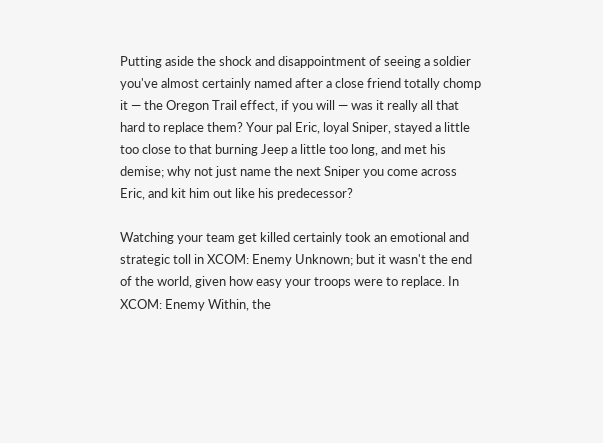Putting aside the shock and disappointment of seeing a soldier you've almost certainly named after a close friend totally chomp it — the Oregon Trail effect, if you will — was it really all that hard to replace them? Your pal Eric, loyal Sniper, stayed a little too close to that burning Jeep a little too long, and met his demise; why not just name the next Sniper you come across Eric, and kit him out like his predecessor?

Watching your team get killed certainly took an emotional and strategic toll in XCOM: Enemy Unknown; but it wasn't the end of the world, given how easy your troops were to replace. In XCOM: Enemy Within, the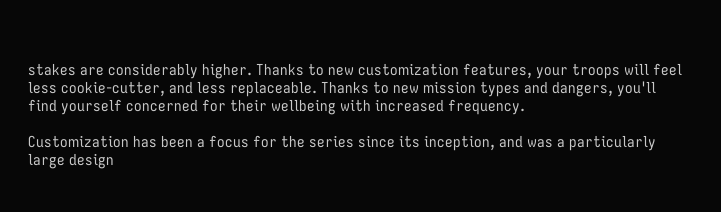stakes are considerably higher. Thanks to new customization features, your troops will feel less cookie-cutter, and less replaceable. Thanks to new mission types and dangers, you'll find yourself concerned for their wellbeing with increased frequency.

Customization has been a focus for the series since its inception, and was a particularly large design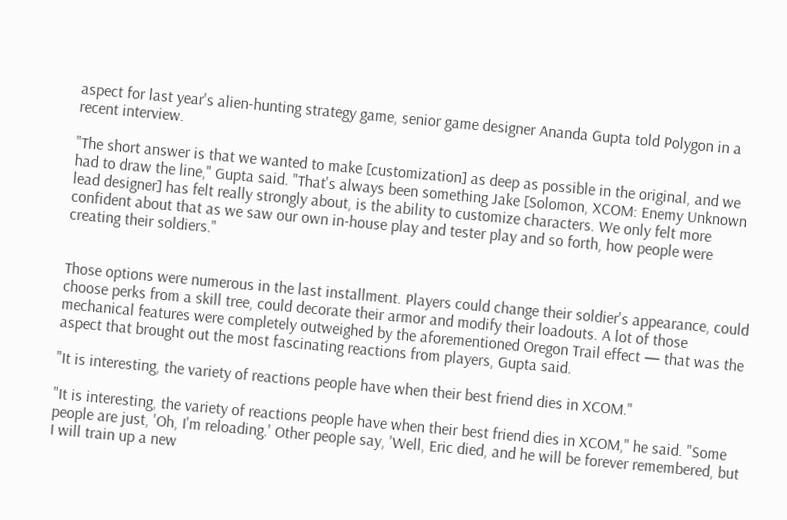aspect for last year's alien-hunting strategy game, senior game designer Ananda Gupta told Polygon in a recent interview.

"The short answer is that we wanted to make [customization] as deep as possible in the original, and we had to draw the line," Gupta said. "That's always been something Jake [Solomon, XCOM: Enemy Unknown lead designer] has felt really strongly about, is the ability to customize characters. We only felt more confident about that as we saw our own in-house play and tester play and so forth, how people were creating their soldiers."


Those options were numerous in the last installment. Players could change their soldier's appearance, could choose perks from a skill tree, could decorate their armor and modify their loadouts. A lot of those mechanical features were completely outweighed by the aforementioned Oregon Trail effect — that was the aspect that brought out the most fascinating reactions from players, Gupta said.

"It is interesting, the variety of reactions people have when their best friend dies in XCOM."

"It is interesting, the variety of reactions people have when their best friend dies in XCOM," he said. "Some people are just, 'Oh, I'm reloading.' Other people say, 'Well, Eric died, and he will be forever remembered, but I will train up a new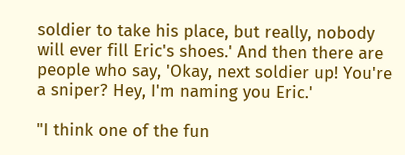soldier to take his place, but really, nobody will ever fill Eric's shoes.' And then there are people who say, 'Okay, next soldier up! You're a sniper? Hey, I'm naming you Eric.'

"I think one of the fun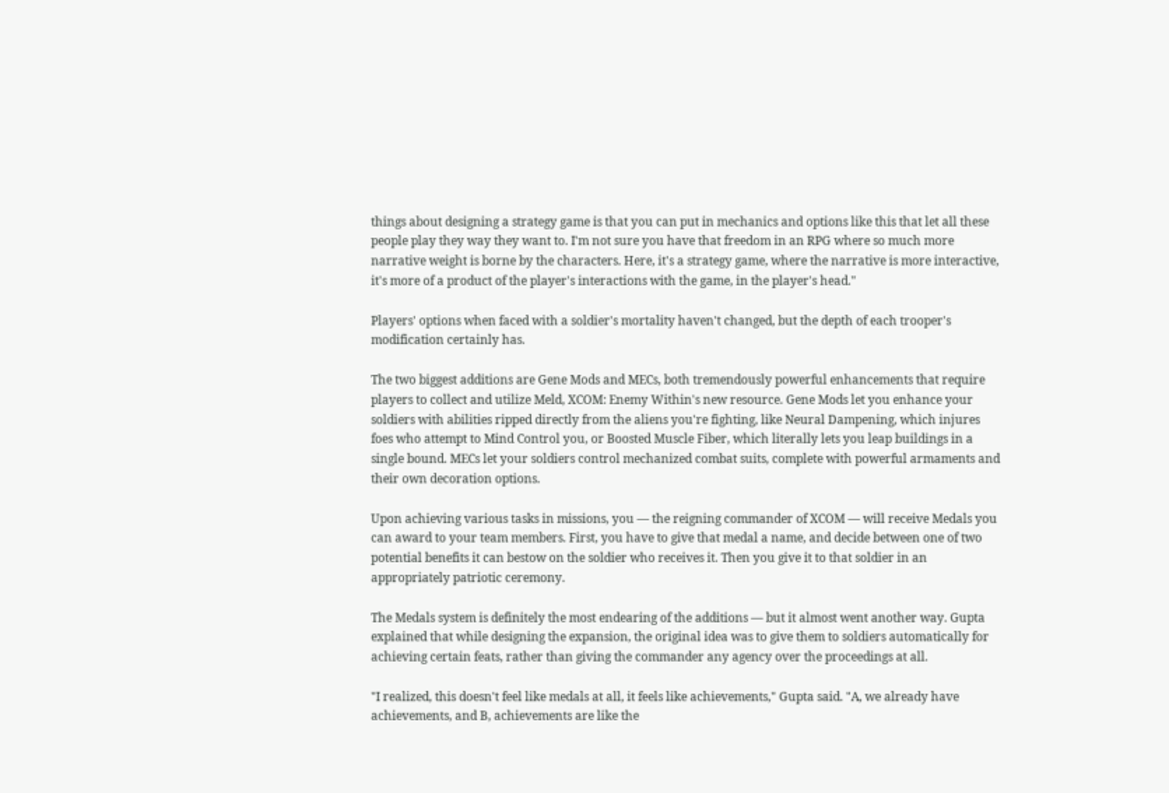things about designing a strategy game is that you can put in mechanics and options like this that let all these people play they way they want to. I'm not sure you have that freedom in an RPG where so much more narrative weight is borne by the characters. Here, it's a strategy game, where the narrative is more interactive, it's more of a product of the player's interactions with the game, in the player's head."

Players' options when faced with a soldier's mortality haven't changed, but the depth of each trooper's modification certainly has.

The two biggest additions are Gene Mods and MECs, both tremendously powerful enhancements that require players to collect and utilize Meld, XCOM: Enemy Within's new resource. Gene Mods let you enhance your soldiers with abilities ripped directly from the aliens you're fighting, like Neural Dampening, which injures foes who attempt to Mind Control you, or Boosted Muscle Fiber, which literally lets you leap buildings in a single bound. MECs let your soldiers control mechanized combat suits, complete with powerful armaments and their own decoration options.

Upon achieving various tasks in missions, you — the reigning commander of XCOM — will receive Medals you can award to your team members. First, you have to give that medal a name, and decide between one of two potential benefits it can bestow on the soldier who receives it. Then you give it to that soldier in an appropriately patriotic ceremony.

The Medals system is definitely the most endearing of the additions — but it almost went another way. Gupta explained that while designing the expansion, the original idea was to give them to soldiers automatically for achieving certain feats, rather than giving the commander any agency over the proceedings at all.

"I realized, this doesn't feel like medals at all, it feels like achievements," Gupta said. "A, we already have achievements, and B, achievements are like the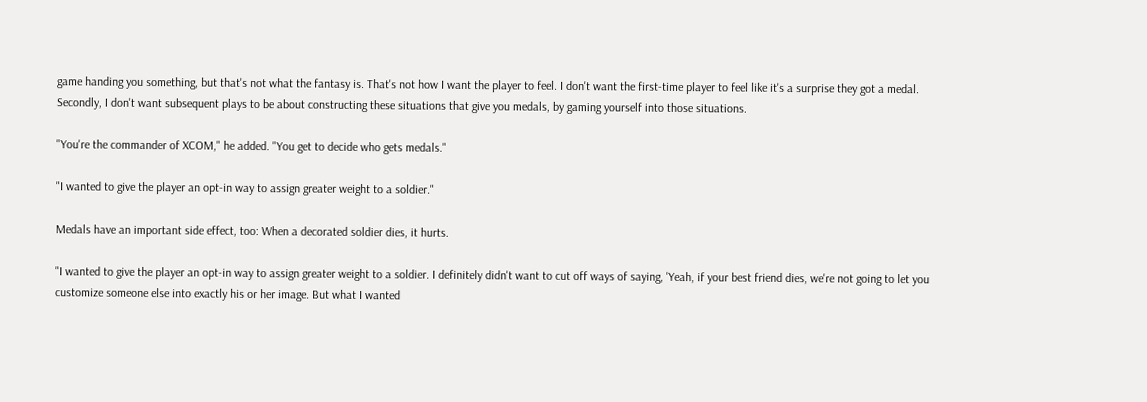game handing you something, but that's not what the fantasy is. That's not how I want the player to feel. I don't want the first-time player to feel like it's a surprise they got a medal. Secondly, I don't want subsequent plays to be about constructing these situations that give you medals, by gaming yourself into those situations.

"You're the commander of XCOM," he added. "You get to decide who gets medals."

"I wanted to give the player an opt-in way to assign greater weight to a soldier."

Medals have an important side effect, too: When a decorated soldier dies, it hurts.

"I wanted to give the player an opt-in way to assign greater weight to a soldier. I definitely didn't want to cut off ways of saying, 'Yeah, if your best friend dies, we're not going to let you customize someone else into exactly his or her image. But what I wanted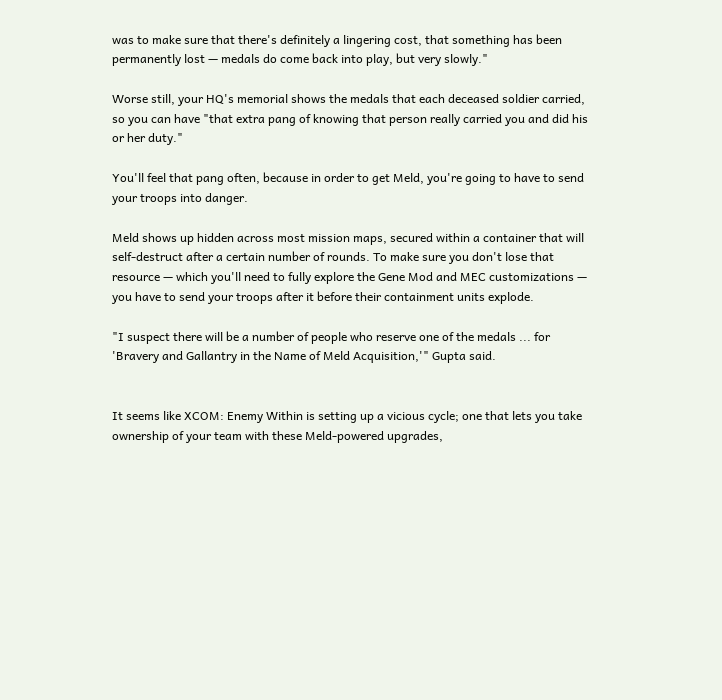was to make sure that there's definitely a lingering cost, that something has been permanently lost — medals do come back into play, but very slowly."

Worse still, your HQ's memorial shows the medals that each deceased soldier carried, so you can have "that extra pang of knowing that person really carried you and did his or her duty."

You'll feel that pang often, because in order to get Meld, you're going to have to send your troops into danger.

Meld shows up hidden across most mission maps, secured within a container that will self-destruct after a certain number of rounds. To make sure you don't lose that resource — which you'll need to fully explore the Gene Mod and MEC customizations — you have to send your troops after it before their containment units explode.

"I suspect there will be a number of people who reserve one of the medals ... for 'Bravery and Gallantry in the Name of Meld Acquisition,'" Gupta said.


It seems like XCOM: Enemy Within is setting up a vicious cycle; one that lets you take ownership of your team with these Meld-powered upgrades,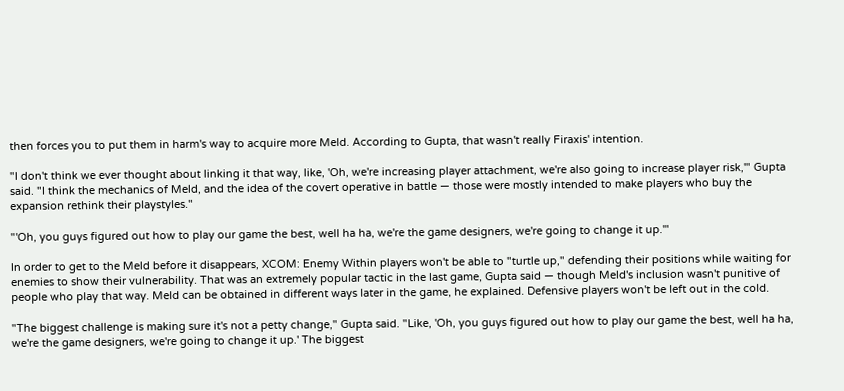then forces you to put them in harm's way to acquire more Meld. According to Gupta, that wasn't really Firaxis' intention.

"I don't think we ever thought about linking it that way, like, 'Oh, we're increasing player attachment, we're also going to increase player risk,'" Gupta said. "I think the mechanics of Meld, and the idea of the covert operative in battle — those were mostly intended to make players who buy the expansion rethink their playstyles."

"'Oh, you guys figured out how to play our game the best, well ha ha, we're the game designers, we're going to change it up.'"

In order to get to the Meld before it disappears, XCOM: Enemy Within players won't be able to "turtle up," defending their positions while waiting for enemies to show their vulnerability. That was an extremely popular tactic in the last game, Gupta said — though Meld's inclusion wasn't punitive of people who play that way. Meld can be obtained in different ways later in the game, he explained. Defensive players won't be left out in the cold.

"The biggest challenge is making sure it's not a petty change," Gupta said. "Like, 'Oh, you guys figured out how to play our game the best, well ha ha, we're the game designers, we're going to change it up.' The biggest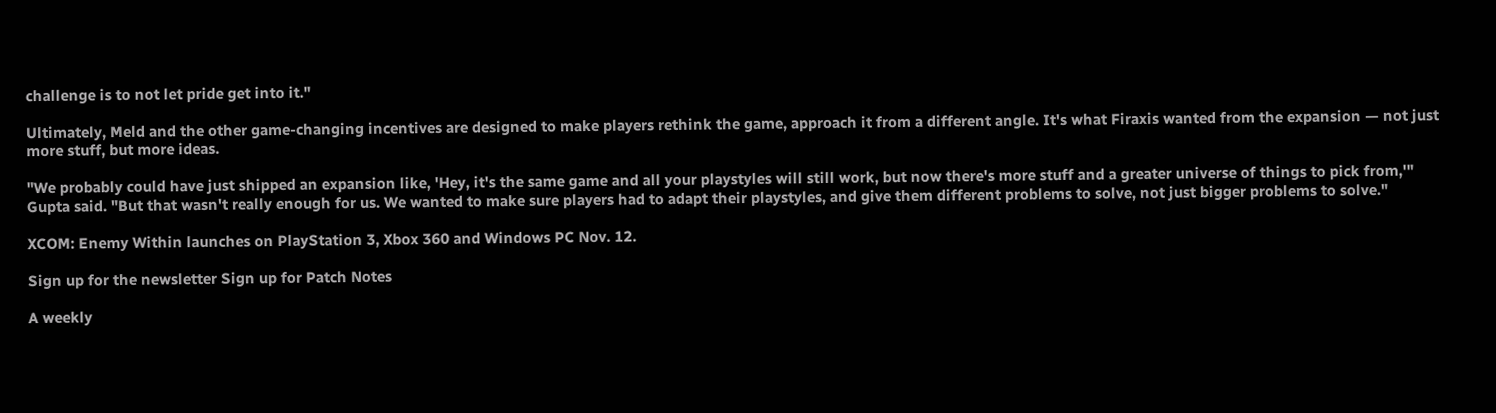challenge is to not let pride get into it."

Ultimately, Meld and the other game-changing incentives are designed to make players rethink the game, approach it from a different angle. It's what Firaxis wanted from the expansion — not just more stuff, but more ideas.

"We probably could have just shipped an expansion like, 'Hey, it's the same game and all your playstyles will still work, but now there's more stuff and a greater universe of things to pick from,'" Gupta said. "But that wasn't really enough for us. We wanted to make sure players had to adapt their playstyles, and give them different problems to solve, not just bigger problems to solve."

XCOM: Enemy Within launches on PlayStation 3, Xbox 360 and Windows PC Nov. 12.

Sign up for the newsletter Sign up for Patch Notes

A weekly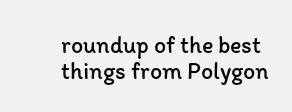roundup of the best things from Polygon